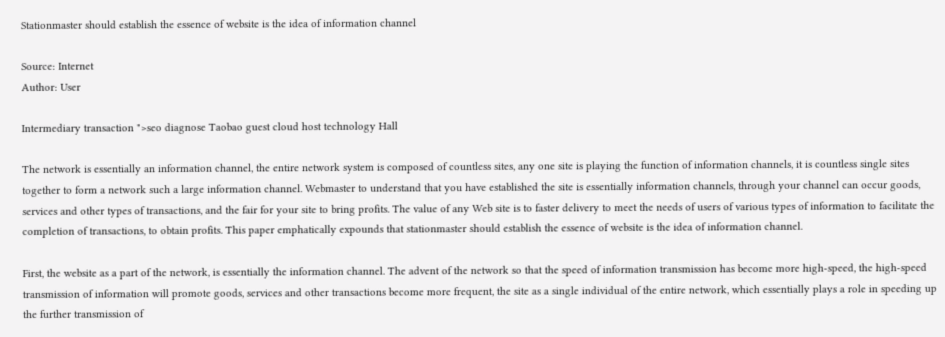Stationmaster should establish the essence of website is the idea of information channel

Source: Internet
Author: User

Intermediary transaction ">seo diagnose Taobao guest cloud host technology Hall

The network is essentially an information channel, the entire network system is composed of countless sites, any one site is playing the function of information channels, it is countless single sites together to form a network such a large information channel. Webmaster to understand that you have established the site is essentially information channels, through your channel can occur goods, services and other types of transactions, and the fair for your site to bring profits. The value of any Web site is to faster delivery to meet the needs of users of various types of information to facilitate the completion of transactions, to obtain profits. This paper emphatically expounds that stationmaster should establish the essence of website is the idea of information channel.

First, the website as a part of the network, is essentially the information channel. The advent of the network so that the speed of information transmission has become more high-speed, the high-speed transmission of information will promote goods, services and other transactions become more frequent, the site as a single individual of the entire network, which essentially plays a role in speeding up the further transmission of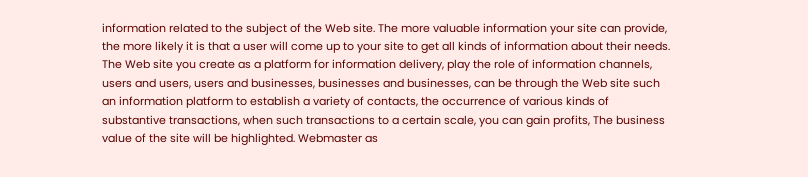information related to the subject of the Web site. The more valuable information your site can provide, the more likely it is that a user will come up to your site to get all kinds of information about their needs. The Web site you create as a platform for information delivery, play the role of information channels, users and users, users and businesses, businesses and businesses, can be through the Web site such an information platform to establish a variety of contacts, the occurrence of various kinds of substantive transactions, when such transactions to a certain scale, you can gain profits, The business value of the site will be highlighted. Webmaster as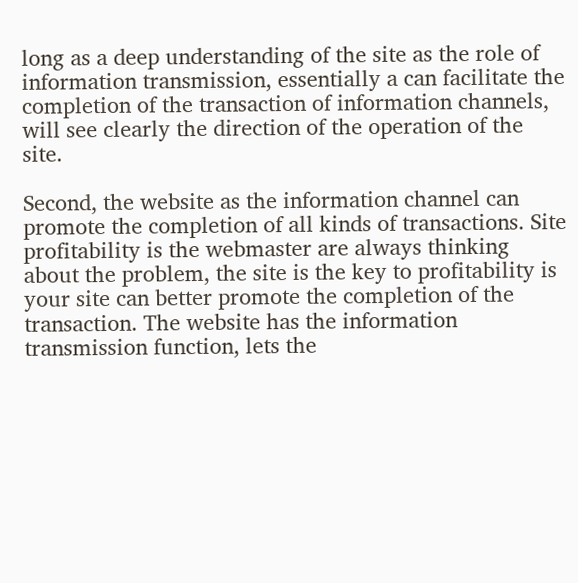long as a deep understanding of the site as the role of information transmission, essentially a can facilitate the completion of the transaction of information channels, will see clearly the direction of the operation of the site.

Second, the website as the information channel can promote the completion of all kinds of transactions. Site profitability is the webmaster are always thinking about the problem, the site is the key to profitability is your site can better promote the completion of the transaction. The website has the information transmission function, lets the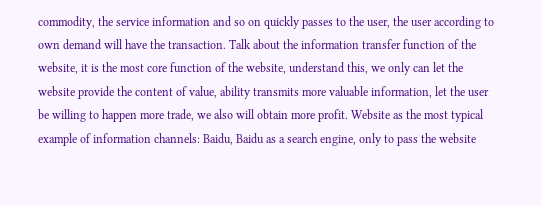commodity, the service information and so on quickly passes to the user, the user according to own demand will have the transaction. Talk about the information transfer function of the website, it is the most core function of the website, understand this, we only can let the website provide the content of value, ability transmits more valuable information, let the user be willing to happen more trade, we also will obtain more profit. Website as the most typical example of information channels: Baidu, Baidu as a search engine, only to pass the website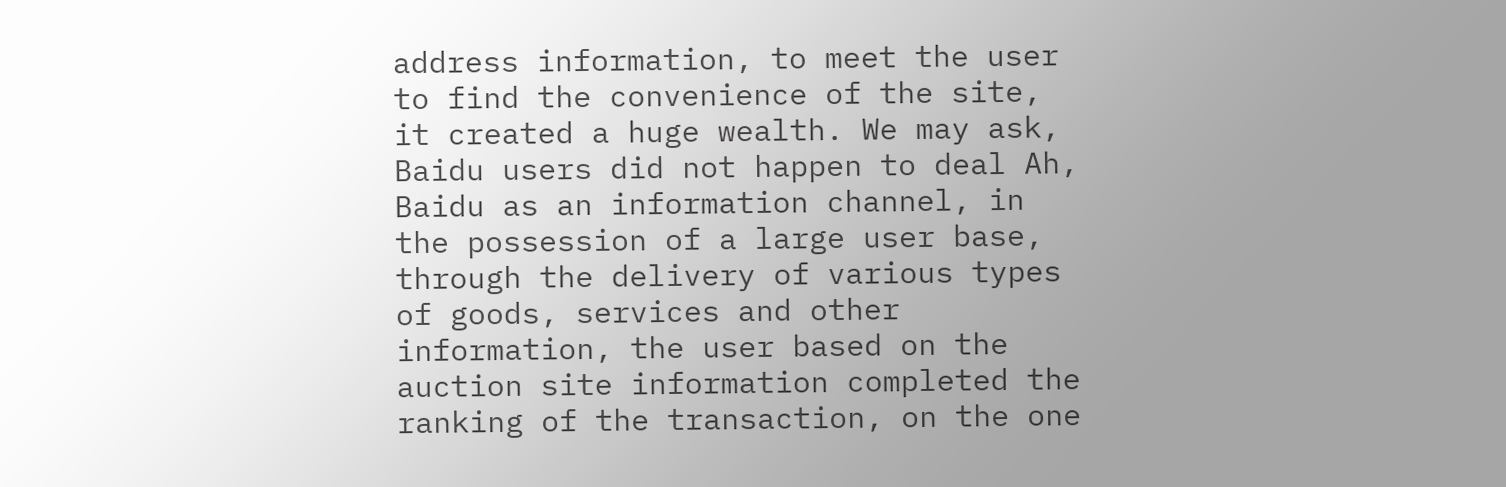address information, to meet the user to find the convenience of the site, it created a huge wealth. We may ask, Baidu users did not happen to deal Ah, Baidu as an information channel, in the possession of a large user base, through the delivery of various types of goods, services and other information, the user based on the auction site information completed the ranking of the transaction, on the one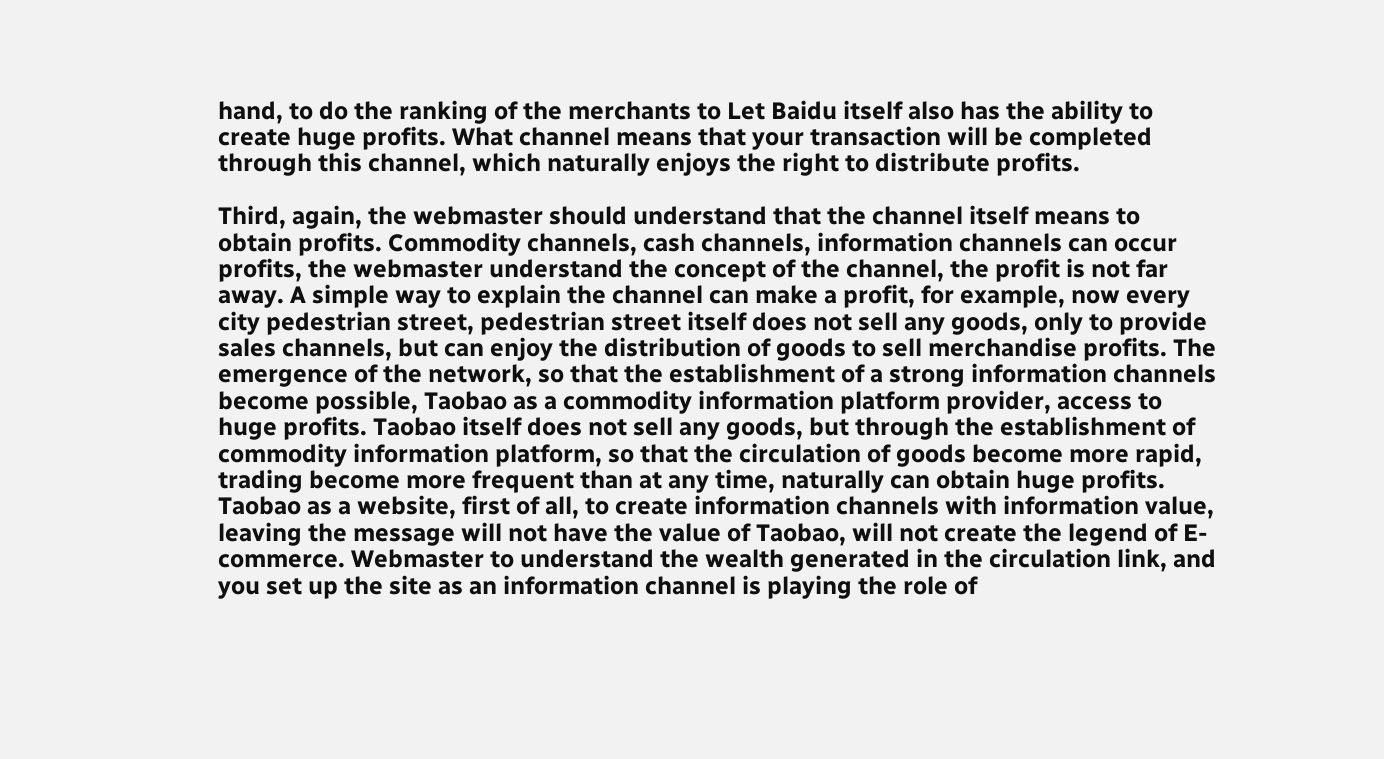hand, to do the ranking of the merchants to Let Baidu itself also has the ability to create huge profits. What channel means that your transaction will be completed through this channel, which naturally enjoys the right to distribute profits.

Third, again, the webmaster should understand that the channel itself means to obtain profits. Commodity channels, cash channels, information channels can occur profits, the webmaster understand the concept of the channel, the profit is not far away. A simple way to explain the channel can make a profit, for example, now every city pedestrian street, pedestrian street itself does not sell any goods, only to provide sales channels, but can enjoy the distribution of goods to sell merchandise profits. The emergence of the network, so that the establishment of a strong information channels become possible, Taobao as a commodity information platform provider, access to huge profits. Taobao itself does not sell any goods, but through the establishment of commodity information platform, so that the circulation of goods become more rapid, trading become more frequent than at any time, naturally can obtain huge profits. Taobao as a website, first of all, to create information channels with information value, leaving the message will not have the value of Taobao, will not create the legend of E-commerce. Webmaster to understand the wealth generated in the circulation link, and you set up the site as an information channel is playing the role of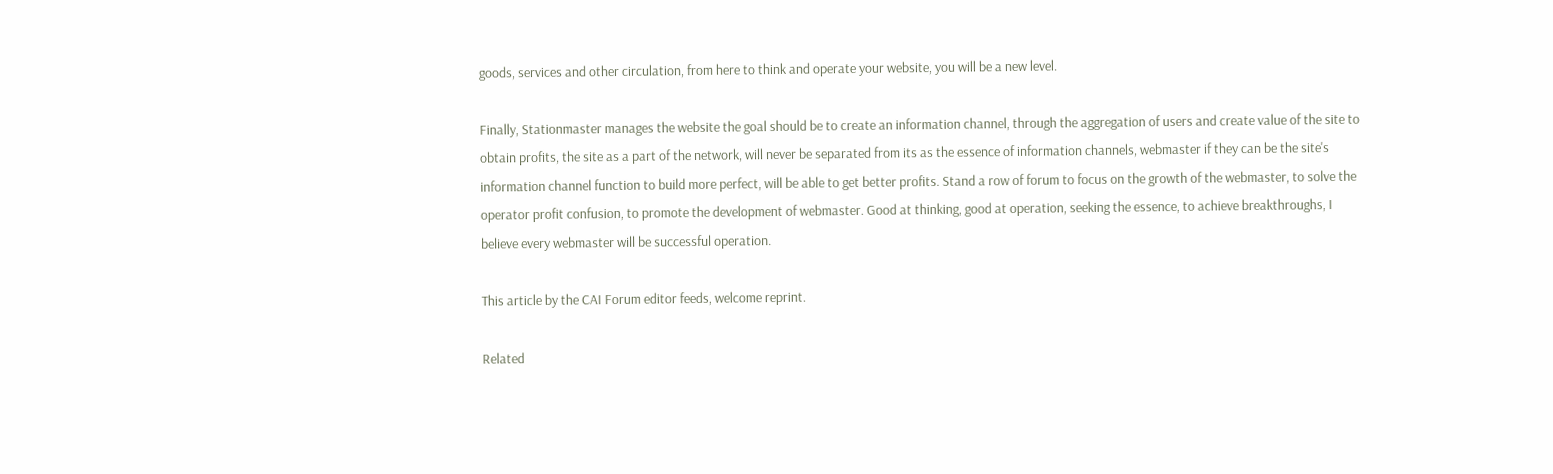goods, services and other circulation, from here to think and operate your website, you will be a new level.

Finally, Stationmaster manages the website the goal should be to create an information channel, through the aggregation of users and create value of the site to obtain profits, the site as a part of the network, will never be separated from its as the essence of information channels, webmaster if they can be the site's information channel function to build more perfect, will be able to get better profits. Stand a row of forum to focus on the growth of the webmaster, to solve the operator profit confusion, to promote the development of webmaster. Good at thinking, good at operation, seeking the essence, to achieve breakthroughs, I believe every webmaster will be successful operation.

This article by the CAI Forum editor feeds, welcome reprint.

Related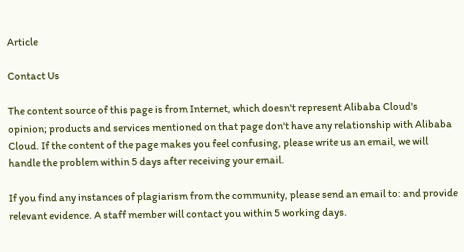Article

Contact Us

The content source of this page is from Internet, which doesn't represent Alibaba Cloud's opinion; products and services mentioned on that page don't have any relationship with Alibaba Cloud. If the content of the page makes you feel confusing, please write us an email, we will handle the problem within 5 days after receiving your email.

If you find any instances of plagiarism from the community, please send an email to: and provide relevant evidence. A staff member will contact you within 5 working days.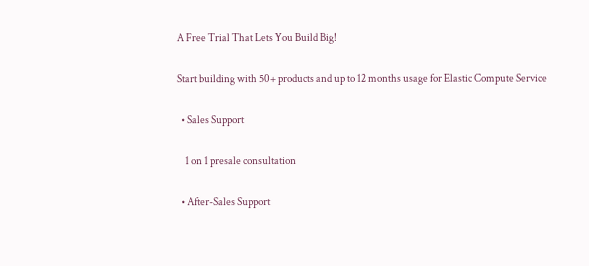A Free Trial That Lets You Build Big!

Start building with 50+ products and up to 12 months usage for Elastic Compute Service

  • Sales Support

    1 on 1 presale consultation

  • After-Sales Support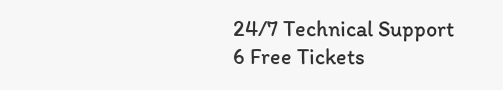24/7 Technical Support 6 Free Tickets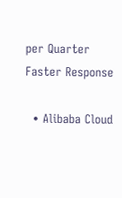per Quarter Faster Response

  • Alibaba Cloud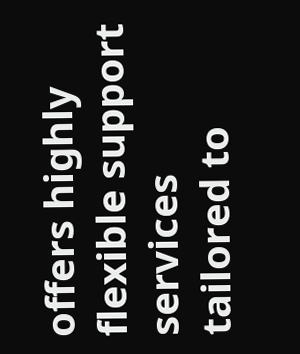offers highly flexible support services tailored to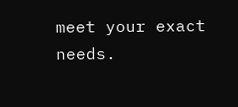meet your exact needs.